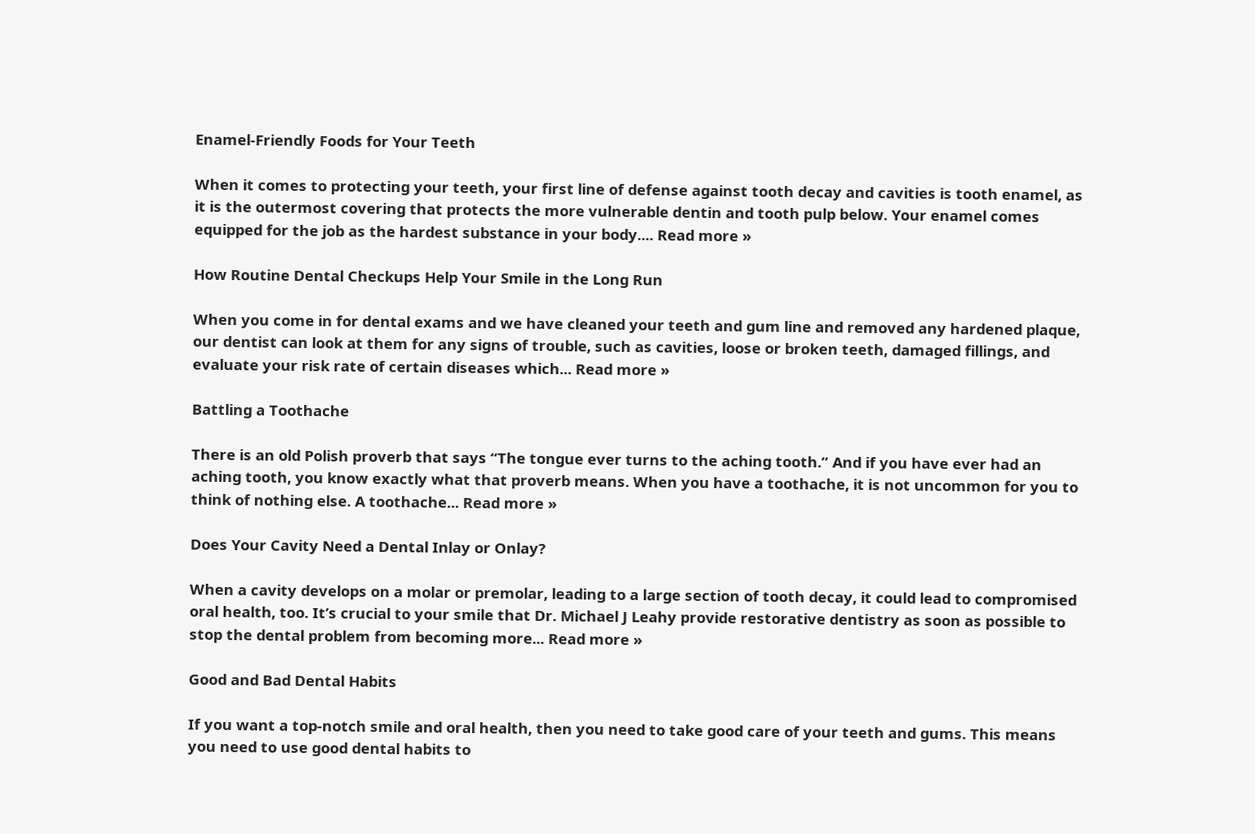Enamel-Friendly Foods for Your Teeth

When it comes to protecting your teeth, your first line of defense against tooth decay and cavities is tooth enamel, as it is the outermost covering that protects the more vulnerable dentin and tooth pulp below. Your enamel comes equipped for the job as the hardest substance in your body.... Read more »

How Routine Dental Checkups Help Your Smile in the Long Run

When you come in for dental exams and we have cleaned your teeth and gum line and removed any hardened plaque, our dentist can look at them for any signs of trouble, such as cavities, loose or broken teeth, damaged fillings, and evaluate your risk rate of certain diseases which... Read more »

Battling a Toothache

There is an old Polish proverb that says “The tongue ever turns to the aching tooth.” And if you have ever had an aching tooth, you know exactly what that proverb means. When you have a toothache, it is not uncommon for you to think of nothing else. A toothache... Read more »

Does Your Cavity Need a Dental Inlay or Onlay?

When a cavity develops on a molar or premolar, leading to a large section of tooth decay, it could lead to compromised oral health, too. It’s crucial to your smile that Dr. Michael J Leahy provide restorative dentistry as soon as possible to stop the dental problem from becoming more... Read more »

Good and Bad Dental Habits

If you want a top-notch smile and oral health, then you need to take good care of your teeth and gums. This means you need to use good dental habits to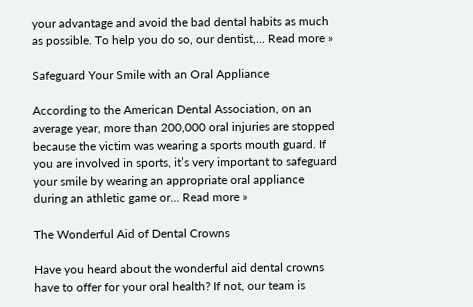your advantage and avoid the bad dental habits as much as possible. To help you do so, our dentist,... Read more »

Safeguard Your Smile with an Oral Appliance

According to the American Dental Association, on an average year, more than 200,000 oral injuries are stopped because the victim was wearing a sports mouth guard. If you are involved in sports, it’s very important to safeguard your smile by wearing an appropriate oral appliance during an athletic game or... Read more »

The Wonderful Aid of Dental Crowns

Have you heard about the wonderful aid dental crowns have to offer for your oral health? If not, our team is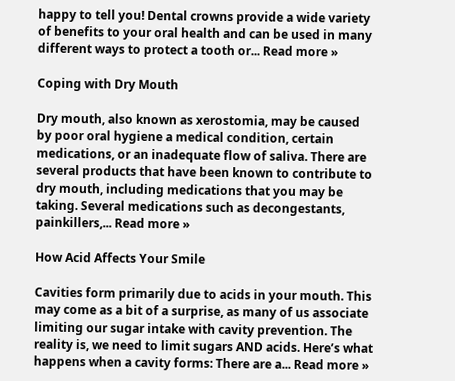happy to tell you! Dental crowns provide a wide variety of benefits to your oral health and can be used in many different ways to protect a tooth or... Read more »

Coping with Dry Mouth

Dry mouth, also known as xerostomia, may be caused by poor oral hygiene a medical condition, certain medications, or an inadequate flow of saliva. There are several products that have been known to contribute to dry mouth, including medications that you may be taking. Several medications such as decongestants, painkillers,... Read more »

How Acid Affects Your Smile

Cavities form primarily due to acids in your mouth. This may come as a bit of a surprise, as many of us associate limiting our sugar intake with cavity prevention. The reality is, we need to limit sugars AND acids. Here’s what happens when a cavity forms: There are a... Read more »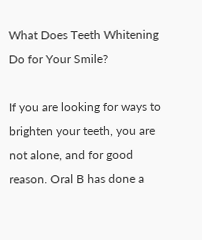What Does Teeth Whitening Do for Your Smile?

If you are looking for ways to brighten your teeth, you are not alone, and for good reason. Oral B has done a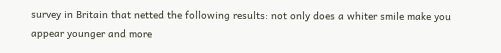survey in Britain that netted the following results: not only does a whiter smile make you appear younger and more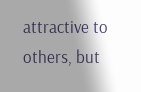attractive to others, but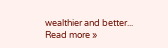wealthier and better... Read more »